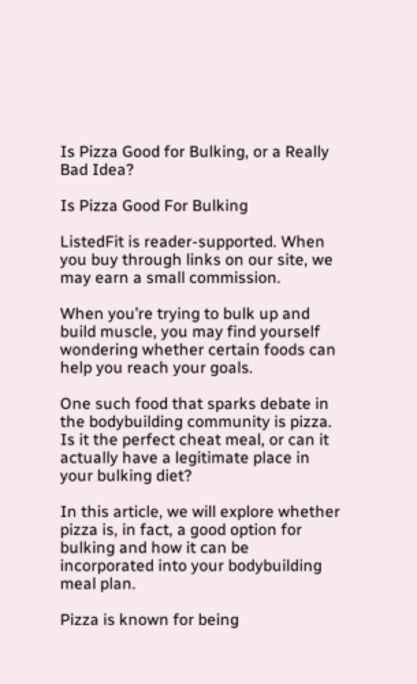Is Pizza Good for Bulking, or a Really Bad Idea?

Is Pizza Good For Bulking

ListedFit is reader-supported. When you buy through links on our site, we may earn a small commission.

When you’re trying to bulk up and build muscle, you may find yourself wondering whether certain foods can help you reach your goals.

One such food that sparks debate in the bodybuilding community is pizza. Is it the perfect cheat meal, or can it actually have a legitimate place in your bulking diet?

In this article, we will explore whether pizza is, in fact, a good option for bulking and how it can be incorporated into your bodybuilding meal plan.

Pizza is known for being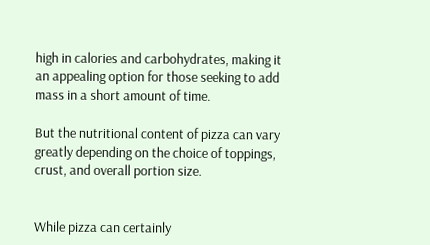high in calories and carbohydrates, making it an appealing option for those seeking to add mass in a short amount of time.

But the nutritional content of pizza can vary greatly depending on the choice of toppings, crust, and overall portion size.


While pizza can certainly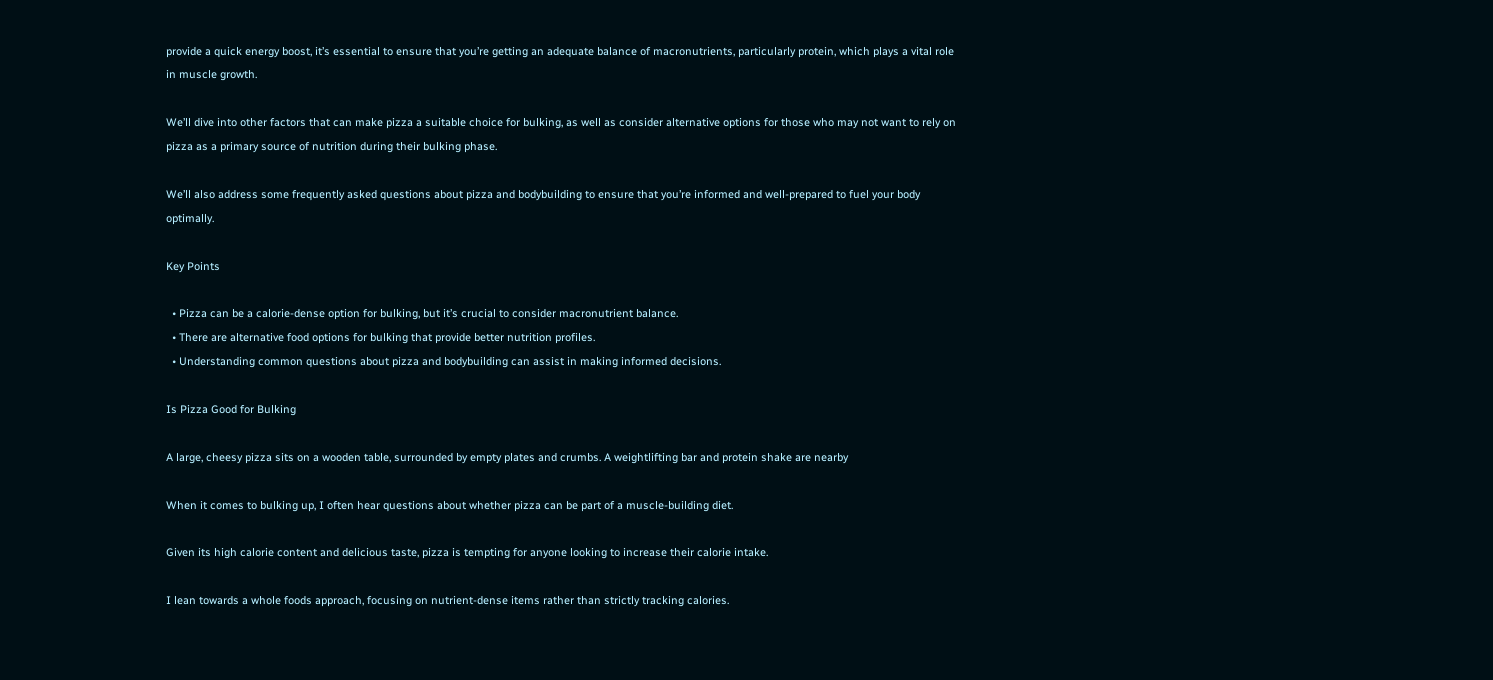provide a quick energy boost, it’s essential to ensure that you’re getting an adequate balance of macronutrients, particularly protein, which plays a vital role in muscle growth.

We’ll dive into other factors that can make pizza a suitable choice for bulking, as well as consider alternative options for those who may not want to rely on pizza as a primary source of nutrition during their bulking phase.

We’ll also address some frequently asked questions about pizza and bodybuilding to ensure that you’re informed and well-prepared to fuel your body optimally.

Key Points

  • Pizza can be a calorie-dense option for bulking, but it’s crucial to consider macronutrient balance.
  • There are alternative food options for bulking that provide better nutrition profiles.
  • Understanding common questions about pizza and bodybuilding can assist in making informed decisions.

Is Pizza Good for Bulking

A large, cheesy pizza sits on a wooden table, surrounded by empty plates and crumbs. A weightlifting bar and protein shake are nearby

When it comes to bulking up, I often hear questions about whether pizza can be part of a muscle-building diet.

Given its high calorie content and delicious taste, pizza is tempting for anyone looking to increase their calorie intake.

I lean towards a whole foods approach, focusing on nutrient-dense items rather than strictly tracking calories.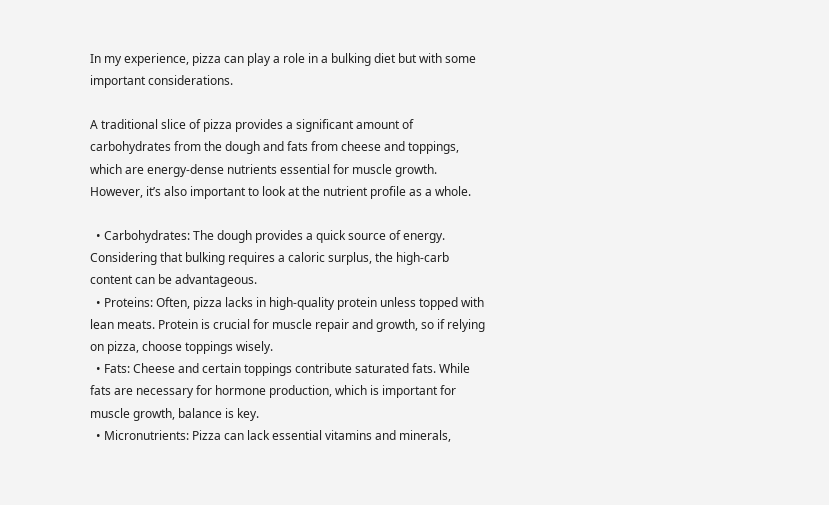In my experience, pizza can play a role in a bulking diet but with some important considerations.

A traditional slice of pizza provides a significant amount of carbohydrates from the dough and fats from cheese and toppings, which are energy-dense nutrients essential for muscle growth. However, it’s also important to look at the nutrient profile as a whole.

  • Carbohydrates: The dough provides a quick source of energy. Considering that bulking requires a caloric surplus, the high-carb content can be advantageous.
  • Proteins: Often, pizza lacks in high-quality protein unless topped with lean meats. Protein is crucial for muscle repair and growth, so if relying on pizza, choose toppings wisely.
  • Fats: Cheese and certain toppings contribute saturated fats. While fats are necessary for hormone production, which is important for muscle growth, balance is key.
  • Micronutrients: Pizza can lack essential vitamins and minerals,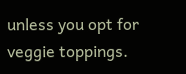unless you opt for veggie toppings.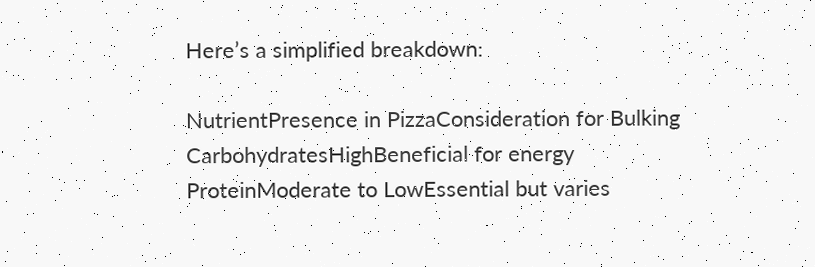Here’s a simplified breakdown:

NutrientPresence in PizzaConsideration for Bulking
CarbohydratesHighBeneficial for energy
ProteinModerate to LowEssential but varies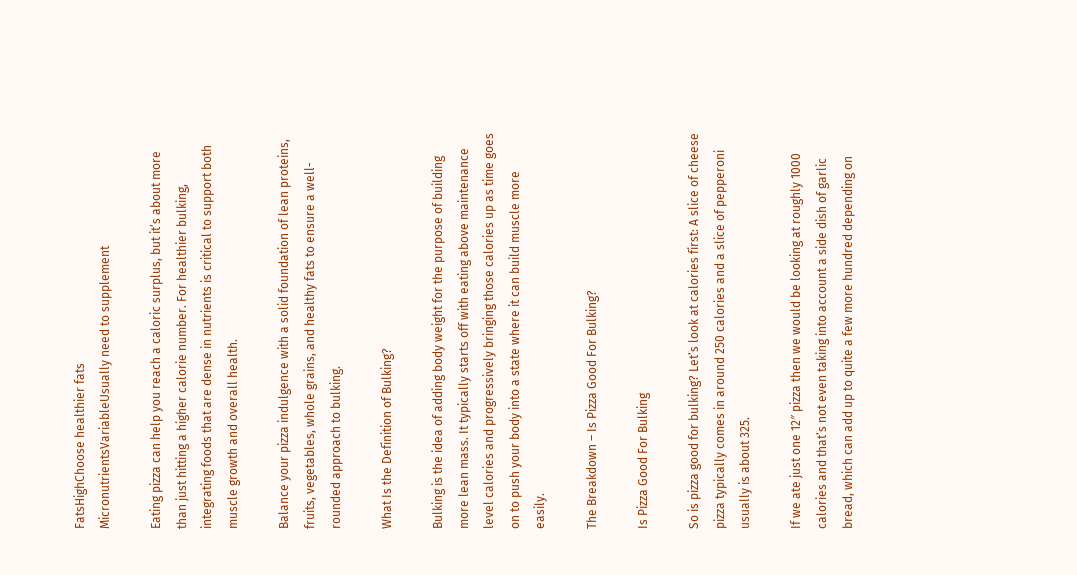FatsHighChoose healthier fats
MicronutrientsVariableUsually need to supplement

Eating pizza can help you reach a caloric surplus, but it’s about more than just hitting a higher calorie number. For healthier bulking, integrating foods that are dense in nutrients is critical to support both muscle growth and overall health.

Balance your pizza indulgence with a solid foundation of lean proteins, fruits, vegetables, whole grains, and healthy fats to ensure a well-rounded approach to bulking.

What Is the Definition of Bulking?

Bulking is the idea of adding body weight for the purpose of building more lean mass. It typically starts off with eating above maintenance level calories and progressively bringing those calories up as time goes on to push your body into a state where it can build muscle more easily.

The Breakdown – Is Pizza Good For Bulking?

Is Pizza Good For Bulking

So is pizza good for bulking? Let’s look at calories first: A slice of cheese pizza typically comes in around 250 calories and a slice of pepperoni usually is about 325.

If we ate just one 12″ pizza then we would be looking at roughly 1000 calories and that’s not even taking into account a side dish of garlic bread, which can add up to quite a few more hundred depending on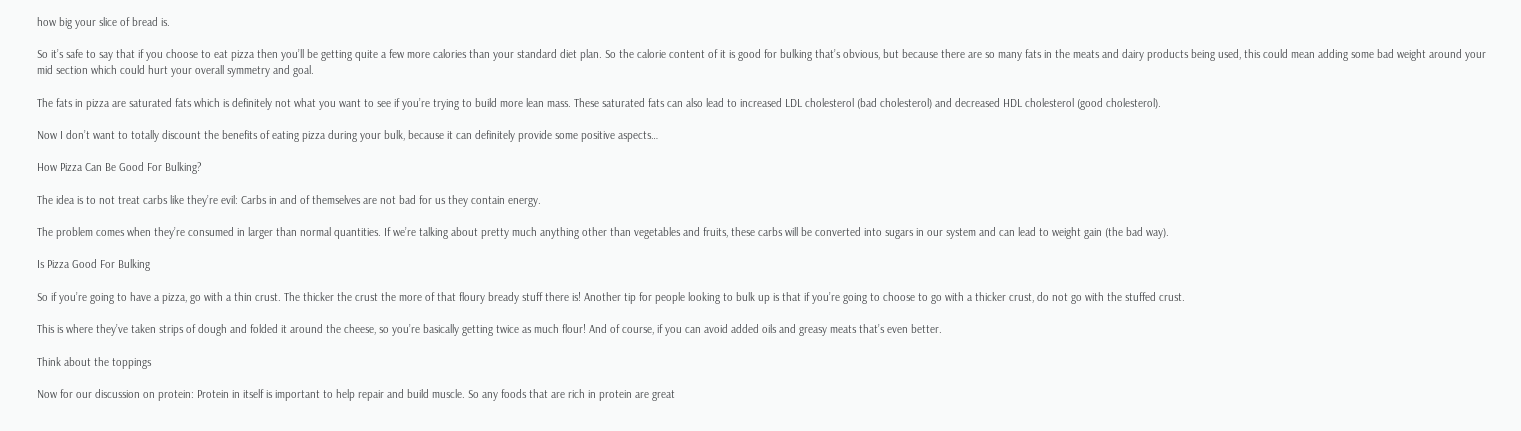how big your slice of bread is.

So it’s safe to say that if you choose to eat pizza then you’ll be getting quite a few more calories than your standard diet plan. So the calorie content of it is good for bulking that’s obvious, but because there are so many fats in the meats and dairy products being used, this could mean adding some bad weight around your mid section which could hurt your overall symmetry and goal.

The fats in pizza are saturated fats which is definitely not what you want to see if you’re trying to build more lean mass. These saturated fats can also lead to increased LDL cholesterol (bad cholesterol) and decreased HDL cholesterol (good cholesterol).

Now I don’t want to totally discount the benefits of eating pizza during your bulk, because it can definitely provide some positive aspects…

How Pizza Can Be Good For Bulking?

The idea is to not treat carbs like they’re evil: Carbs in and of themselves are not bad for us they contain energy.

The problem comes when they’re consumed in larger than normal quantities. If we’re talking about pretty much anything other than vegetables and fruits, these carbs will be converted into sugars in our system and can lead to weight gain (the bad way).

Is Pizza Good For Bulking

So if you’re going to have a pizza, go with a thin crust. The thicker the crust the more of that floury bready stuff there is! Another tip for people looking to bulk up is that if you’re going to choose to go with a thicker crust, do not go with the stuffed crust.

This is where they’ve taken strips of dough and folded it around the cheese, so you’re basically getting twice as much flour! And of course, if you can avoid added oils and greasy meats that’s even better.

Think about the toppings

Now for our discussion on protein: Protein in itself is important to help repair and build muscle. So any foods that are rich in protein are great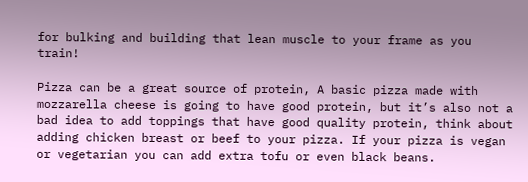for bulking and building that lean muscle to your frame as you train!

Pizza can be a great source of protein, A basic pizza made with mozzarella cheese is going to have good protein, but it’s also not a bad idea to add toppings that have good quality protein, think about adding chicken breast or beef to your pizza. If your pizza is vegan or vegetarian you can add extra tofu or even black beans.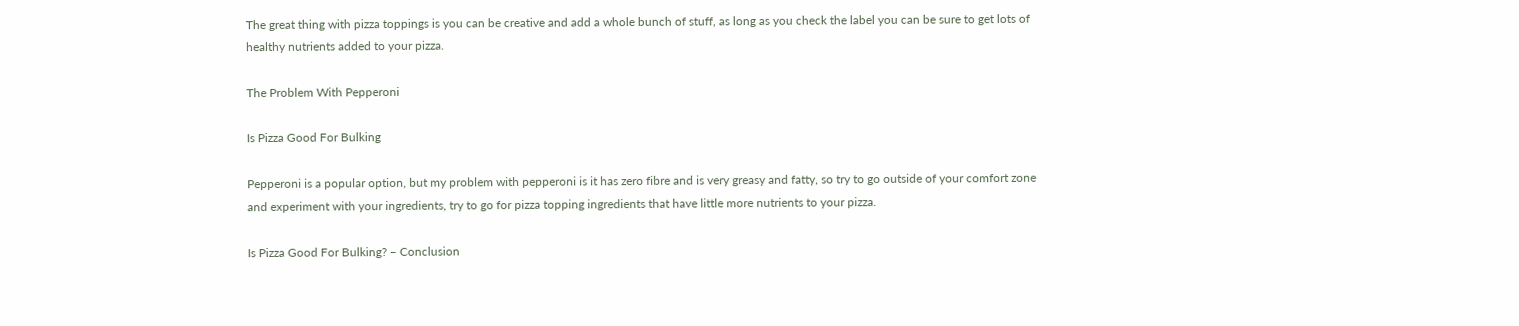The great thing with pizza toppings is you can be creative and add a whole bunch of stuff, as long as you check the label you can be sure to get lots of healthy nutrients added to your pizza.

The Problem With Pepperoni

Is Pizza Good For Bulking

Pepperoni is a popular option, but my problem with pepperoni is it has zero fibre and is very greasy and fatty, so try to go outside of your comfort zone and experiment with your ingredients, try to go for pizza topping ingredients that have little more nutrients to your pizza.

Is Pizza Good For Bulking? – Conclusion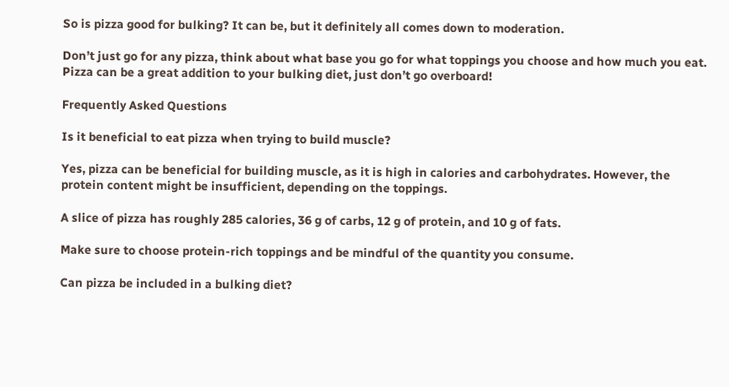So is pizza good for bulking? It can be, but it definitely all comes down to moderation.

Don’t just go for any pizza, think about what base you go for what toppings you choose and how much you eat. Pizza can be a great addition to your bulking diet, just don’t go overboard!

Frequently Asked Questions

Is it beneficial to eat pizza when trying to build muscle?

Yes, pizza can be beneficial for building muscle, as it is high in calories and carbohydrates. However, the protein content might be insufficient, depending on the toppings.

A slice of pizza has roughly 285 calories, 36 g of carbs, 12 g of protein, and 10 g of fats.

Make sure to choose protein-rich toppings and be mindful of the quantity you consume.

Can pizza be included in a bulking diet?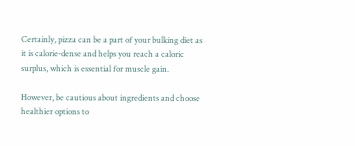Certainly, pizza can be a part of your bulking diet as it is calorie-dense and helps you reach a caloric surplus, which is essential for muscle gain.

However, be cautious about ingredients and choose healthier options to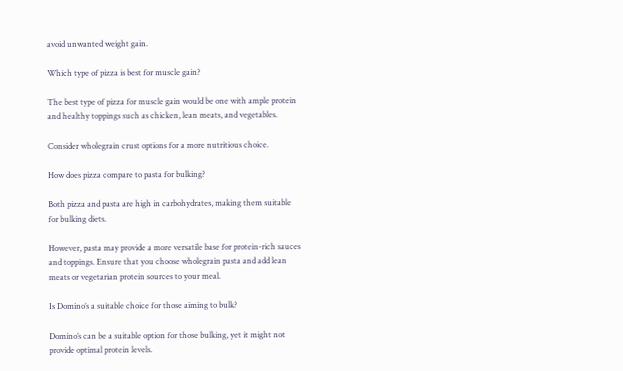avoid unwanted weight gain.

Which type of pizza is best for muscle gain?

The best type of pizza for muscle gain would be one with ample protein and healthy toppings such as chicken, lean meats, and vegetables.

Consider wholegrain crust options for a more nutritious choice.

How does pizza compare to pasta for bulking?

Both pizza and pasta are high in carbohydrates, making them suitable for bulking diets.

However, pasta may provide a more versatile base for protein-rich sauces and toppings. Ensure that you choose wholegrain pasta and add lean meats or vegetarian protein sources to your meal.

Is Domino’s a suitable choice for those aiming to bulk?

Domino’s can be a suitable option for those bulking, yet it might not provide optimal protein levels.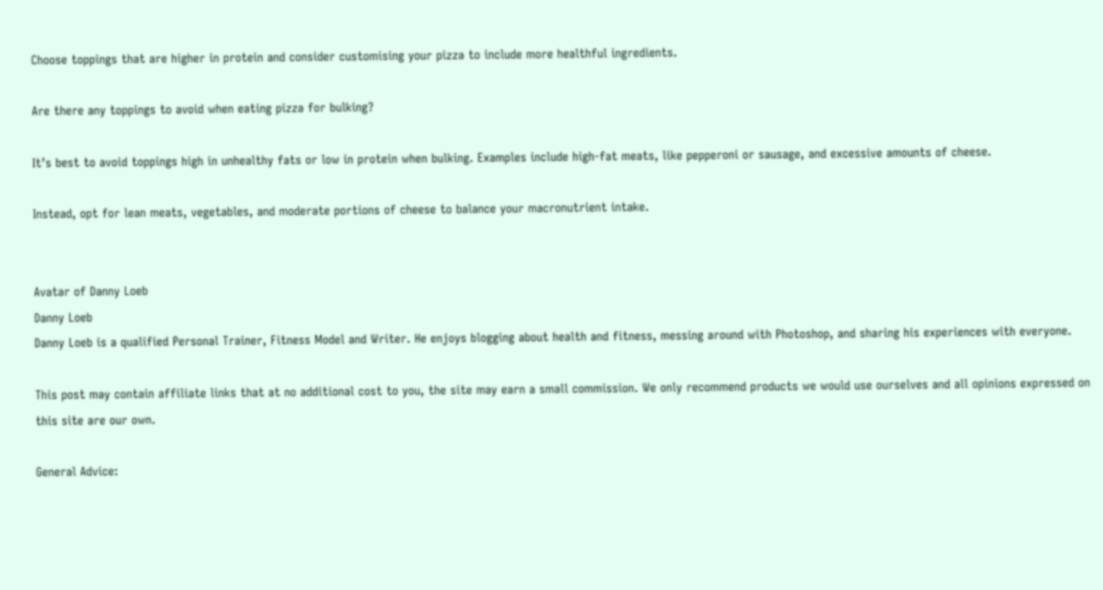Choose toppings that are higher in protein and consider customising your pizza to include more healthful ingredients.

Are there any toppings to avoid when eating pizza for bulking?

It’s best to avoid toppings high in unhealthy fats or low in protein when bulking. Examples include high-fat meats, like pepperoni or sausage, and excessive amounts of cheese.

Instead, opt for lean meats, vegetables, and moderate portions of cheese to balance your macronutrient intake.


Avatar of Danny Loeb
Danny Loeb
Danny Loeb is a qualified Personal Trainer, Fitness Model and Writer. He enjoys blogging about health and fitness, messing around with Photoshop, and sharing his experiences with everyone.

This post may contain affiliate links that at no additional cost to you, the site may earn a small commission. We only recommend products we would use ourselves and all opinions expressed on this site are our own.

General Advice: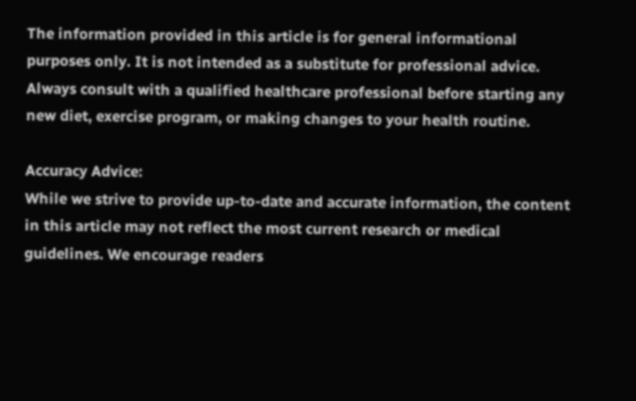The information provided in this article is for general informational purposes only. It is not intended as a substitute for professional advice. Always consult with a qualified healthcare professional before starting any new diet, exercise program, or making changes to your health routine.

Accuracy Advice:
While we strive to provide up-to-date and accurate information, the content in this article may not reflect the most current research or medical guidelines. We encourage readers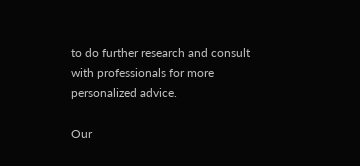to do further research and consult with professionals for more personalized advice.

Our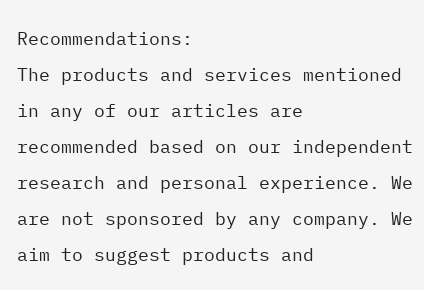Recommendations:
The products and services mentioned in any of our articles are recommended based on our independent research and personal experience. We are not sponsored by any company. We aim to suggest products and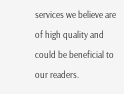services we believe are of high quality and could be beneficial to our readers.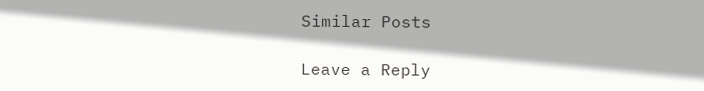Similar Posts

Leave a Reply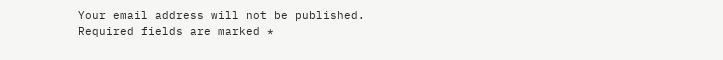Your email address will not be published. Required fields are marked *